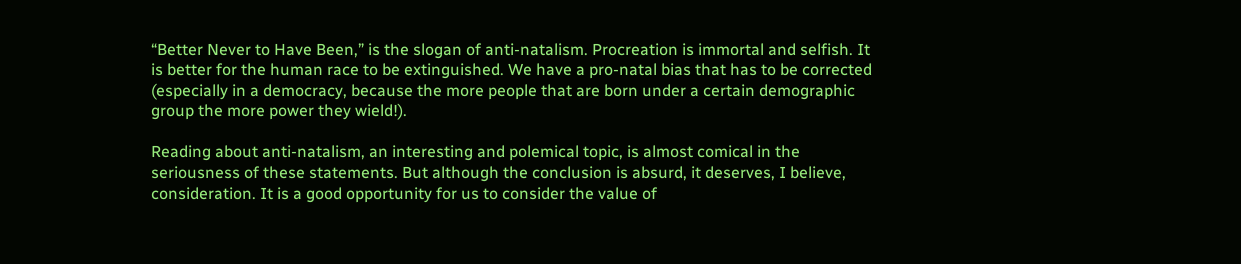“Better Never to Have Been,” is the slogan of anti-natalism. Procreation is immortal and selfish. It is better for the human race to be extinguished. We have a pro-natal bias that has to be corrected (especially in a democracy, because the more people that are born under a certain demographic group the more power they wield!).

Reading about anti-natalism, an interesting and polemical topic, is almost comical in the seriousness of these statements. But although the conclusion is absurd, it deserves, I believe, consideration. It is a good opportunity for us to consider the value of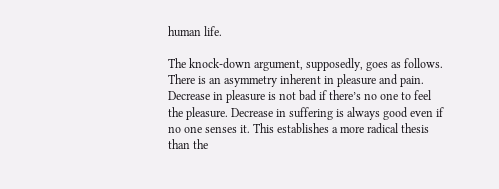human life.

The knock-down argument, supposedly, goes as follows. There is an asymmetry inherent in pleasure and pain. Decrease in pleasure is not bad if there’s no one to feel the pleasure. Decrease in suffering is always good even if no one senses it. This establishes a more radical thesis than the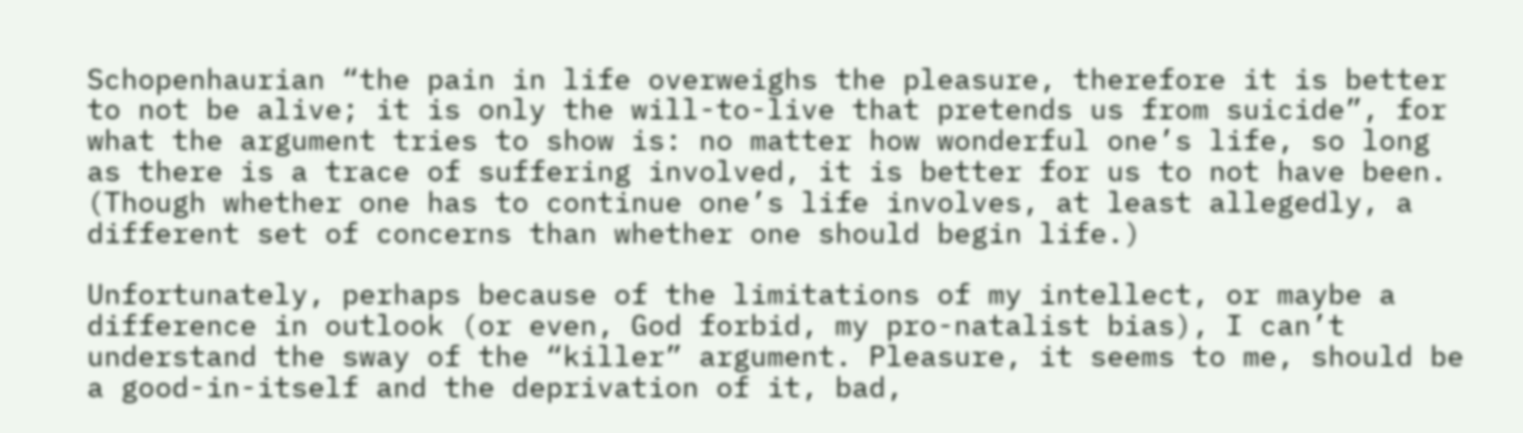Schopenhaurian “the pain in life overweighs the pleasure, therefore it is better to not be alive; it is only the will-to-live that pretends us from suicide”, for what the argument tries to show is: no matter how wonderful one’s life, so long as there is a trace of suffering involved, it is better for us to not have been. (Though whether one has to continue one’s life involves, at least allegedly, a different set of concerns than whether one should begin life.)

Unfortunately, perhaps because of the limitations of my intellect, or maybe a difference in outlook (or even, God forbid, my pro-natalist bias), I can’t understand the sway of the “killer” argument. Pleasure, it seems to me, should be a good-in-itself and the deprivation of it, bad,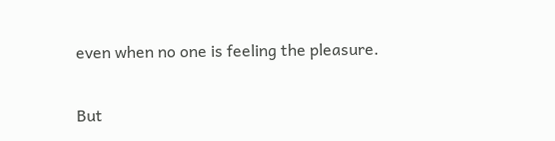even when no one is feeling the pleasure.

But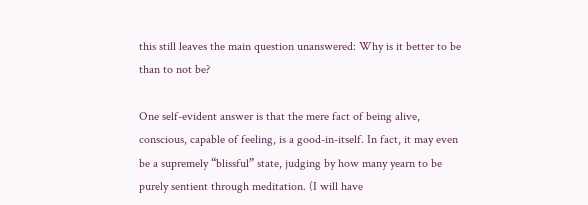this still leaves the main question unanswered: Why is it better to be than to not be?

One self-evident answer is that the mere fact of being alive, conscious, capable of feeling, is a good-in-itself. In fact, it may even be a supremely “blissful” state, judging by how many yearn to be purely sentient through meditation. (I will have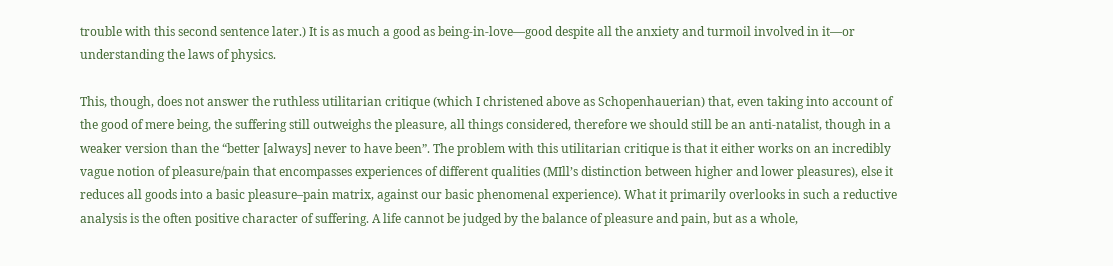trouble with this second sentence later.) It is as much a good as being-in-love—good despite all the anxiety and turmoil involved in it—or understanding the laws of physics.

This, though, does not answer the ruthless utilitarian critique (which I christened above as Schopenhauerian) that, even taking into account of the good of mere being, the suffering still outweighs the pleasure, all things considered, therefore we should still be an anti-natalist, though in a weaker version than the “better [always] never to have been”. The problem with this utilitarian critique is that it either works on an incredibly vague notion of pleasure/pain that encompasses experiences of different qualities (MIll’s distinction between higher and lower pleasures), else it reduces all goods into a basic pleasure–pain matrix, against our basic phenomenal experience). What it primarily overlooks in such a reductive analysis is the often positive character of suffering. A life cannot be judged by the balance of pleasure and pain, but as a whole,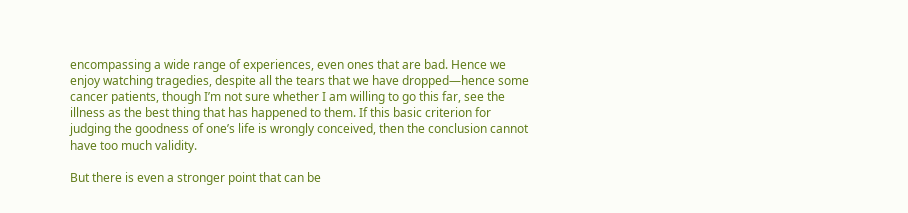encompassing a wide range of experiences, even ones that are bad. Hence we enjoy watching tragedies, despite all the tears that we have dropped—hence some cancer patients, though I’m not sure whether I am willing to go this far, see the illness as the best thing that has happened to them. If this basic criterion for judging the goodness of one’s life is wrongly conceived, then the conclusion cannot have too much validity.

But there is even a stronger point that can be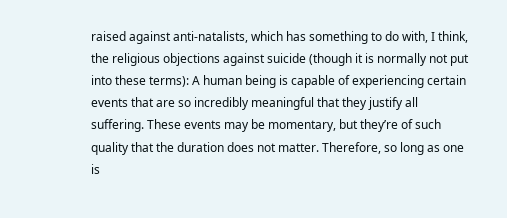raised against anti-natalists, which has something to do with, I think, the religious objections against suicide (though it is normally not put into these terms): A human being is capable of experiencing certain events that are so incredibly meaningful that they justify all suffering. These events may be momentary, but they’re of such quality that the duration does not matter. Therefore, so long as one is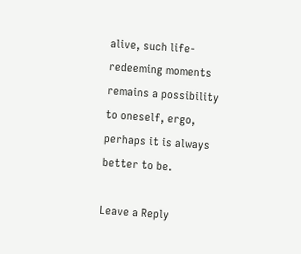alive, such life-redeeming moments remains a possibility to oneself, ergo, perhaps it is always better to be.

Leave a Reply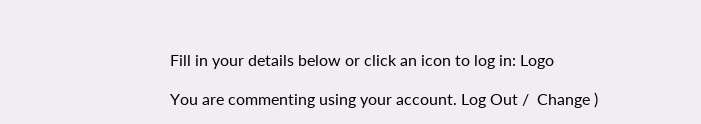Fill in your details below or click an icon to log in: Logo

You are commenting using your account. Log Out /  Change )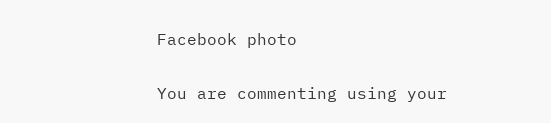Facebook photo

You are commenting using your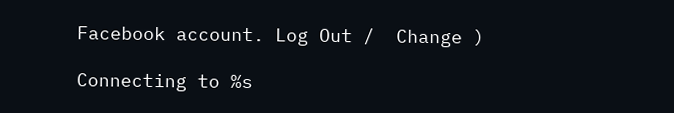Facebook account. Log Out /  Change )

Connecting to %s